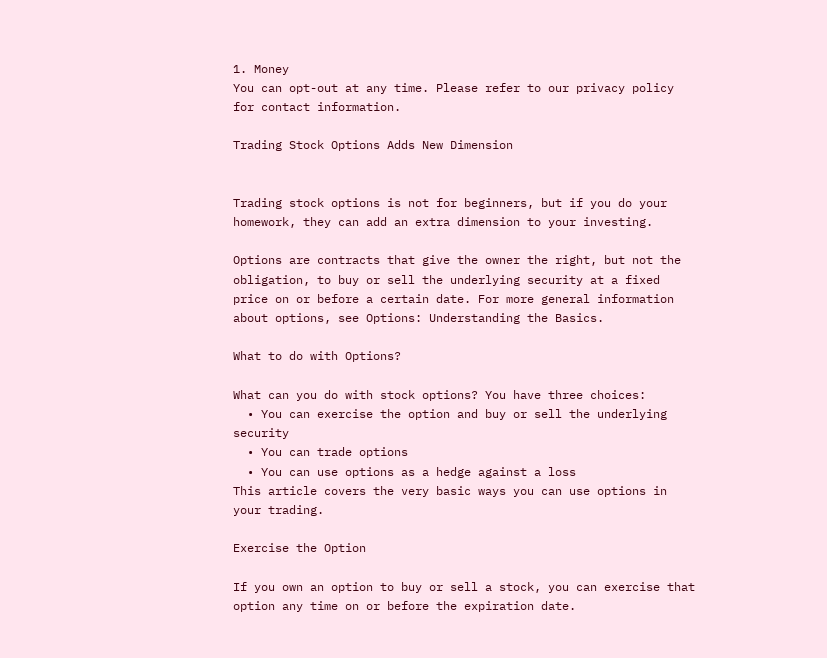1. Money
You can opt-out at any time. Please refer to our privacy policy for contact information.

Trading Stock Options Adds New Dimension


Trading stock options is not for beginners, but if you do your homework, they can add an extra dimension to your investing.

Options are contracts that give the owner the right, but not the obligation, to buy or sell the underlying security at a fixed price on or before a certain date. For more general information about options, see Options: Understanding the Basics.

What to do with Options?

What can you do with stock options? You have three choices:
  • You can exercise the option and buy or sell the underlying security
  • You can trade options
  • You can use options as a hedge against a loss
This article covers the very basic ways you can use options in your trading.

Exercise the Option

If you own an option to buy or sell a stock, you can exercise that option any time on or before the expiration date.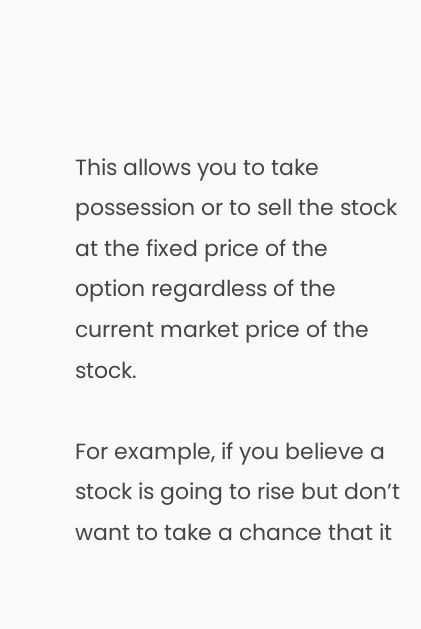This allows you to take possession or to sell the stock at the fixed price of the option regardless of the current market price of the stock.

For example, if you believe a stock is going to rise but don’t want to take a chance that it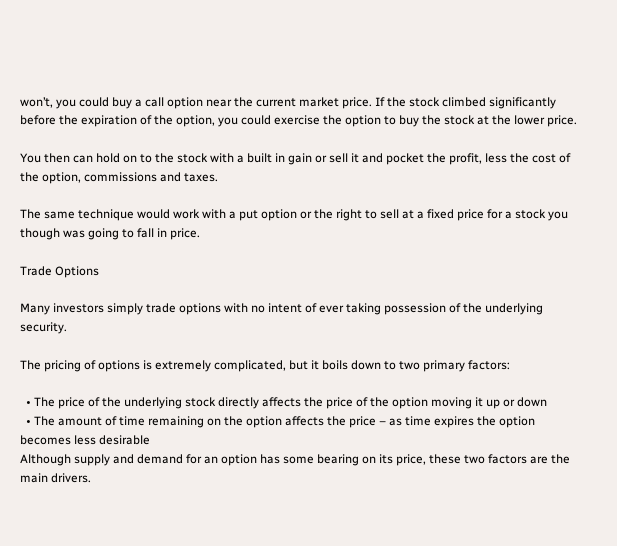won’t, you could buy a call option near the current market price. If the stock climbed significantly before the expiration of the option, you could exercise the option to buy the stock at the lower price.

You then can hold on to the stock with a built in gain or sell it and pocket the profit, less the cost of the option, commissions and taxes.

The same technique would work with a put option or the right to sell at a fixed price for a stock you though was going to fall in price.

Trade Options

Many investors simply trade options with no intent of ever taking possession of the underlying security.

The pricing of options is extremely complicated, but it boils down to two primary factors:

  • The price of the underlying stock directly affects the price of the option moving it up or down
  • The amount of time remaining on the option affects the price – as time expires the option becomes less desirable
Although supply and demand for an option has some bearing on its price, these two factors are the main drivers.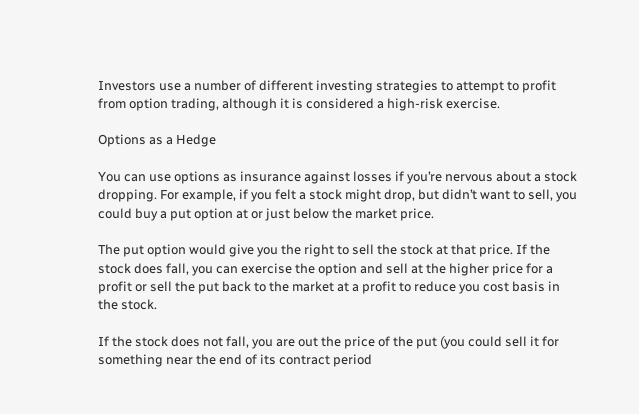Investors use a number of different investing strategies to attempt to profit from option trading, although it is considered a high-risk exercise.

Options as a Hedge

You can use options as insurance against losses if you’re nervous about a stock dropping. For example, if you felt a stock might drop, but didn’t want to sell, you could buy a put option at or just below the market price.

The put option would give you the right to sell the stock at that price. If the stock does fall, you can exercise the option and sell at the higher price for a profit or sell the put back to the market at a profit to reduce you cost basis in the stock.

If the stock does not fall, you are out the price of the put (you could sell it for something near the end of its contract period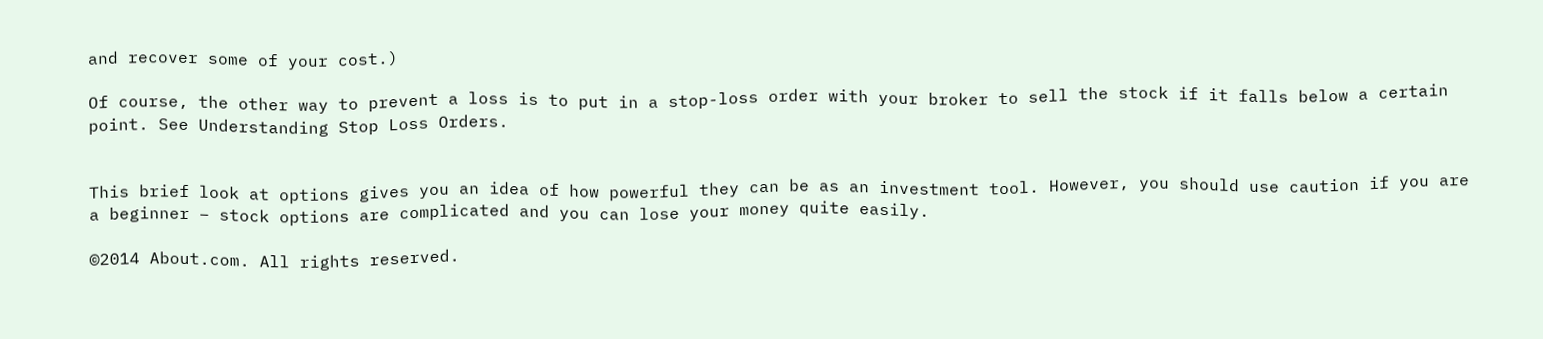and recover some of your cost.)

Of course, the other way to prevent a loss is to put in a stop-loss order with your broker to sell the stock if it falls below a certain point. See Understanding Stop Loss Orders.


This brief look at options gives you an idea of how powerful they can be as an investment tool. However, you should use caution if you are a beginner – stock options are complicated and you can lose your money quite easily.

©2014 About.com. All rights reserved.